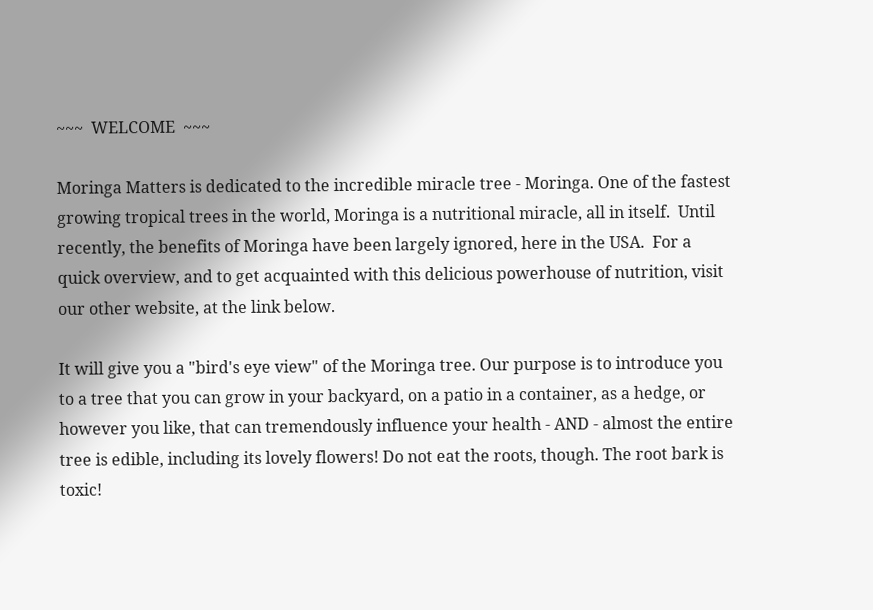~~~  WELCOME  ~~~

Moringa Matters is dedicated to the incredible miracle tree - Moringa. One of the fastest growing tropical trees in the world, Moringa is a nutritional miracle, all in itself.  Until recently, the benefits of Moringa have been largely ignored, here in the USA.  For a quick overview, and to get acquainted with this delicious powerhouse of nutrition, visit our other website, at the link below.

It will give you a "bird's eye view" of the Moringa tree. Our purpose is to introduce you to a tree that you can grow in your backyard, on a patio in a container, as a hedge, or however you like, that can tremendously influence your health - AND - almost the entire tree is edible, including its lovely flowers! Do not eat the roots, though. The root bark is toxic!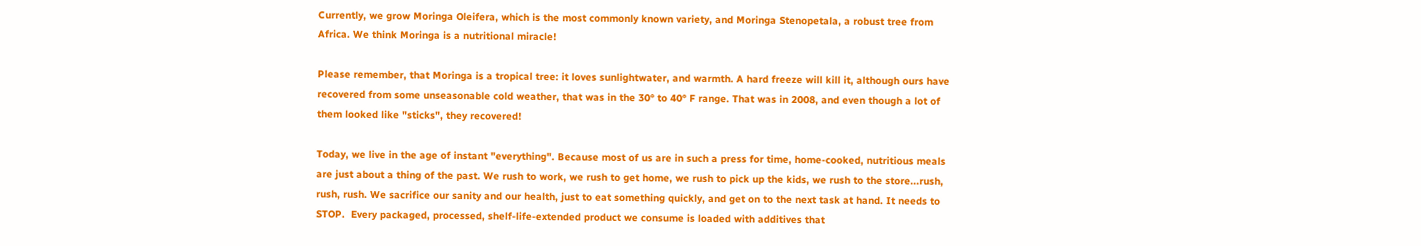Currently, we grow Moringa Oleifera, which is the most commonly known variety, and Moringa Stenopetala, a robust tree from Africa. We think Moringa is a nutritional miracle!

Please remember, that Moringa is a tropical tree: it loves sunlightwater, and warmth. A hard freeze will kill it, although ours have recovered from some unseasonable cold weather, that was in the 30° to 40° F range. That was in 2008, and even though a lot of them looked like "sticks", they recovered!

Today, we live in the age of instant "everything". Because most of us are in such a press for time, home-cooked, nutritious meals are just about a thing of the past. We rush to work, we rush to get home, we rush to pick up the kids, we rush to the store...rush, rush, rush. We sacrifice our sanity and our health, just to eat something quickly, and get on to the next task at hand. It needs to STOP.  Every packaged, processed, shelf-life-extended product we consume is loaded with additives that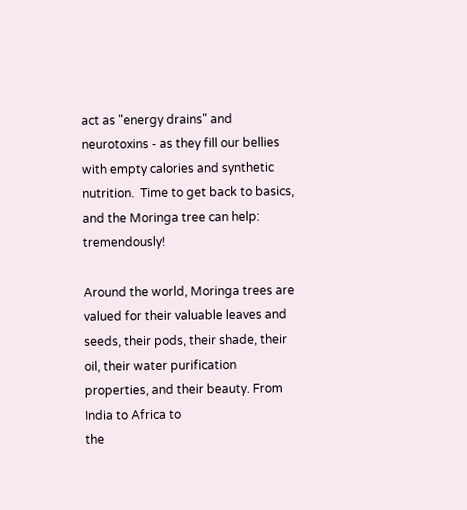act as "energy drains" and neurotoxins - as they fill our bellies with empty calories and synthetic nutrition.  Time to get back to basics, and the Moringa tree can help: tremendously!

Around the world, Moringa trees are valued for their valuable leaves and seeds, their pods, their shade, their oil, their water purification properties, and their beauty. From India to Africa to
the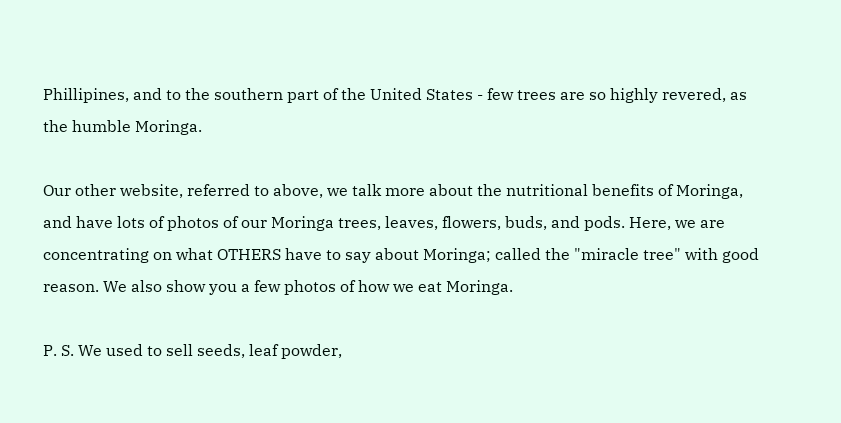Phillipines, and to the southern part of the United States - few trees are so highly revered, as
the humble Moringa.

Our other website, referred to above, we talk more about the nutritional benefits of Moringa,
and have lots of photos of our Moringa trees, leaves, flowers, buds, and pods. Here, we are concentrating on what OTHERS have to say about Moringa; called the "miracle tree" with good reason. We also show you a few photos of how we eat Moringa.

P. S. We used to sell seeds, leaf powder,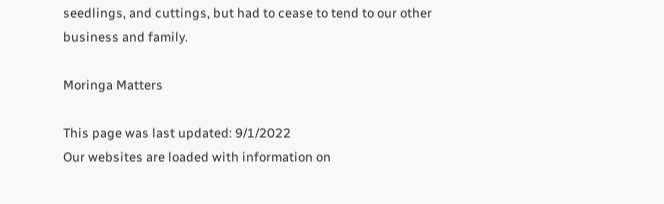seedlings, and cuttings, but had to cease to tend to our other business and family.

Moringa Matters

This page was last updated: 9/1/2022
Our websites are loaded with information on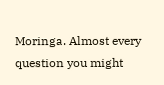Moringa. Almost every question you might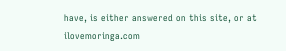have, is either answered on this site, or at ilovemoringa.com